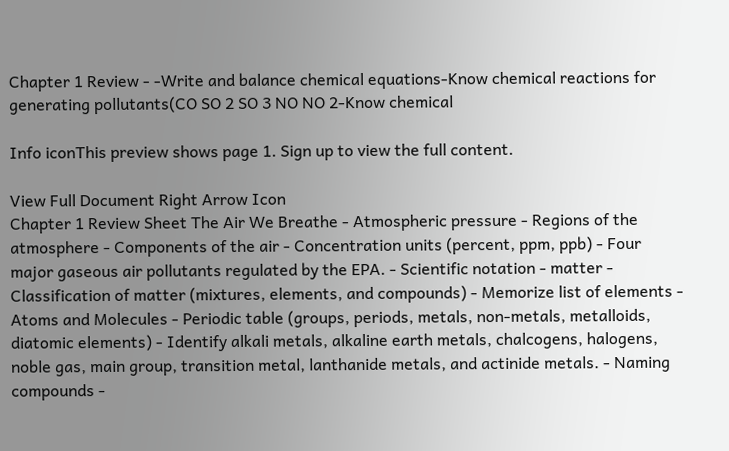Chapter 1 Review - -Write and balance chemical equations-Know chemical reactions for generating pollutants(CO SO 2 SO 3 NO NO 2-Know chemical

Info iconThis preview shows page 1. Sign up to view the full content.

View Full Document Right Arrow Icon
Chapter 1 Review Sheet The Air We Breathe - Atmospheric pressure - Regions of the atmosphere - Components of the air - Concentration units (percent, ppm, ppb) - Four major gaseous air pollutants regulated by the EPA. - Scientific notation - matter - Classification of matter (mixtures, elements, and compounds) - Memorize list of elements - Atoms and Molecules - Periodic table (groups, periods, metals, non-metals, metalloids, diatomic elements) - Identify alkali metals, alkaline earth metals, chalcogens, halogens, noble gas, main group, transition metal, lanthanide metals, and actinide metals. - Naming compounds -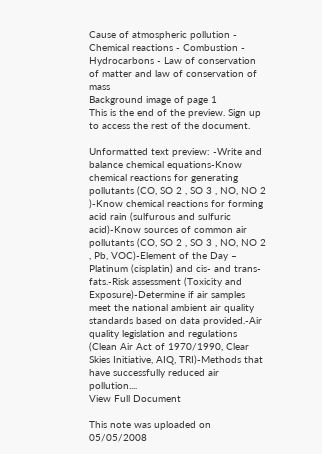Cause of atmospheric pollution - Chemical reactions - Combustion - Hydrocarbons - Law of conservation of matter and law of conservation of mass
Background image of page 1
This is the end of the preview. Sign up to access the rest of the document.

Unformatted text preview: -Write and balance chemical equations-Know chemical reactions for generating pollutants (CO, SO 2 , SO 3 , NO, NO 2 )-Know chemical reactions for forming acid rain (sulfurous and sulfuric acid)-Know sources of common air pollutants (CO, SO 2 , SO 3 , NO, NO 2 , Pb, VOC)-Element of the Day – Platinum (cisplatin) and cis- and trans- fats.-Risk assessment (Toxicity and Exposure)-Determine if air samples meet the national ambient air quality standards based on data provided.-Air quality legislation and regulations (Clean Air Act of 1970/1990, Clear Skies Initiative, AIQ, TRI)-Methods that have successfully reduced air pollution....
View Full Document

This note was uploaded on 05/05/2008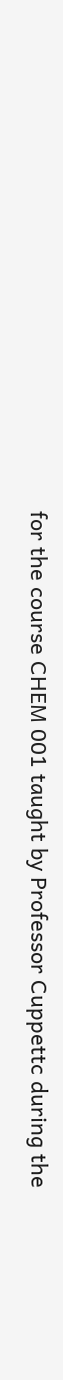for the course CHEM 001 taught by Professor Cuppettc during the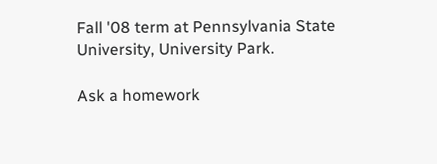Fall '08 term at Pennsylvania State University, University Park.

Ask a homework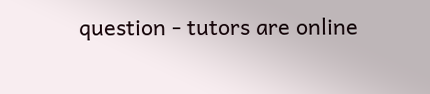question - tutors are online